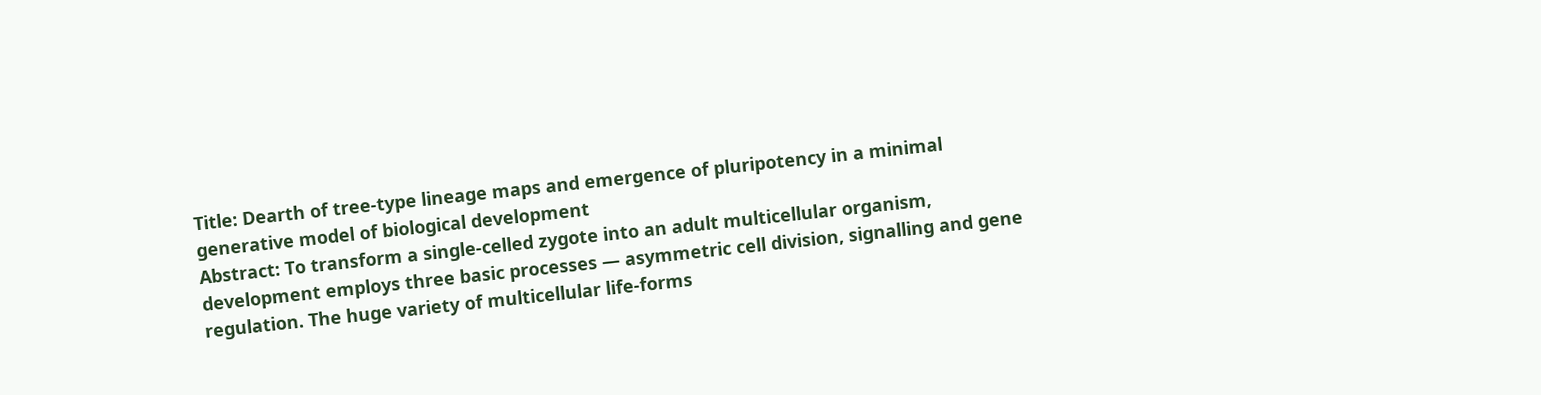Title: Dearth of tree-type lineage maps and emergence of pluripotency in a minimal generative model of biological development
Abstract: To transform a single-celled zygote into an adult multicellular organism, development employs three basic processes — asymmetric cell division, signalling and gene regulation. The huge variety of multicellular life-forms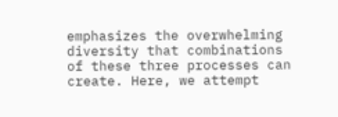emphasizes the overwhelming diversity that combinations of these three processes can create. Here, we attempt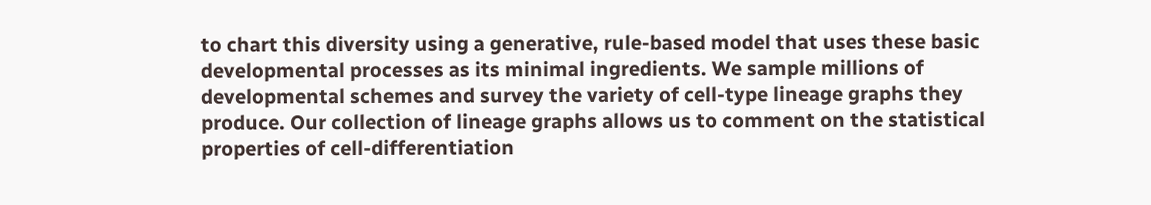to chart this diversity using a generative, rule-based model that uses these basic developmental processes as its minimal ingredients. We sample millions of developmental schemes and survey the variety of cell-type lineage graphs they produce. Our collection of lineage graphs allows us to comment on the statistical properties of cell-differentiation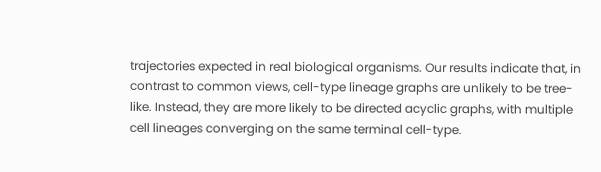trajectories expected in real biological organisms. Our results indicate that, in contrast to common views, cell-type lineage graphs are unlikely to be tree-like. Instead, they are more likely to be directed acyclic graphs, with multiple cell lineages converging on the same terminal cell-type.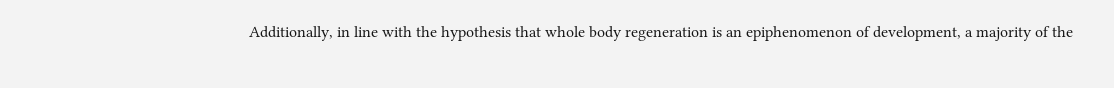Additionally, in line with the hypothesis that whole body regeneration is an epiphenomenon of development, a majority of the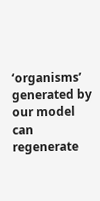‘organisms’ generated by our model can regenerate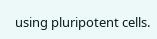using pluripotent cells.